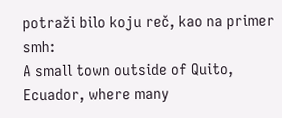potraži bilo koju reč, kao na primer smh:
A small town outside of Quito, Ecuador, where many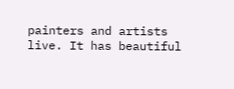painters and artists live. It has beautiful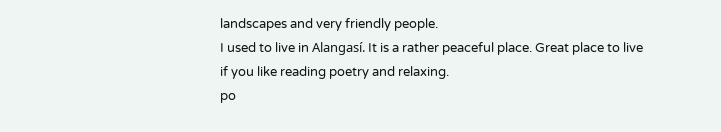landscapes and very friendly people.
I used to live in Alangasí. It is a rather peaceful place. Great place to live if you like reading poetry and relaxing.
po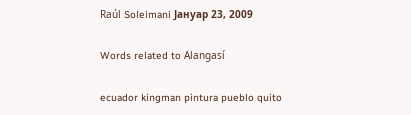Raúl Soleimani Јануар 23, 2009

Words related to Alangasí

ecuador kingman pintura pueblo quito